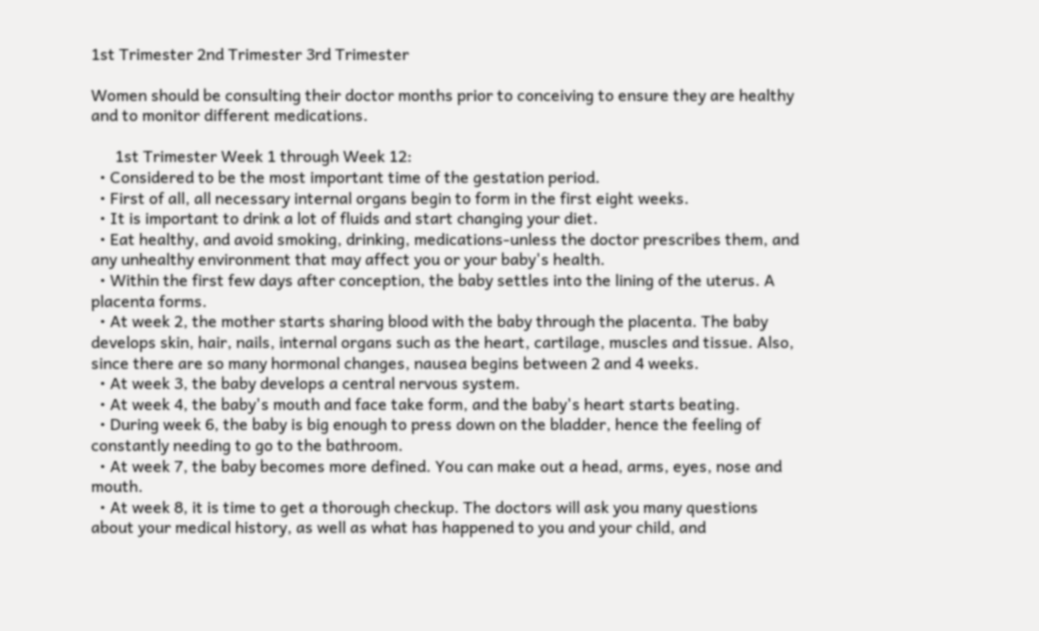1st Trimester 2nd Trimester 3rd Trimester

Women should be consulting their doctor months prior to conceiving to ensure they are healthy and to monitor different medications.

      1st Trimester Week 1 through Week 12:
  • Considered to be the most important time of the gestation period.
  • First of all, all necessary internal organs begin to form in the first eight weeks.
  • It is important to drink a lot of fluids and start changing your diet.
  • Eat healthy, and avoid smoking, drinking, medications-unless the doctor prescribes them, and any unhealthy environment that may affect you or your baby's health.
  • Within the first few days after conception, the baby settles into the lining of the uterus. A placenta forms.
  • At week 2, the mother starts sharing blood with the baby through the placenta. The baby develops skin, hair, nails, internal organs such as the heart, cartilage, muscles and tissue. Also, since there are so many hormonal changes, nausea begins between 2 and 4 weeks.
  • At week 3, the baby develops a central nervous system.
  • At week 4, the baby's mouth and face take form, and the baby's heart starts beating.
  • During week 6, the baby is big enough to press down on the bladder, hence the feeling of constantly needing to go to the bathroom.
  • At week 7, the baby becomes more defined. You can make out a head, arms, eyes, nose and mouth.
  • At week 8, it is time to get a thorough checkup. The doctors will ask you many questions about your medical history, as well as what has happened to you and your child, and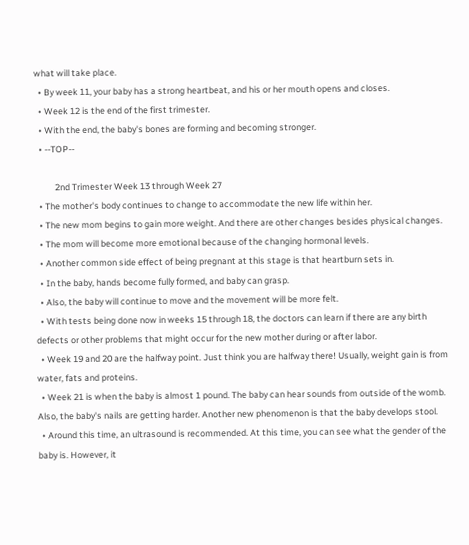what will take place.
  • By week 11, your baby has a strong heartbeat, and his or her mouth opens and closes.
  • Week 12 is the end of the first trimester.
  • With the end, the baby's bones are forming and becoming stronger.
  • --TOP--

          2nd Trimester Week 13 through Week 27
  • The mother's body continues to change to accommodate the new life within her.
  • The new mom begins to gain more weight. And there are other changes besides physical changes.
  • The mom will become more emotional because of the changing hormonal levels.
  • Another common side effect of being pregnant at this stage is that heartburn sets in.
  • In the baby, hands become fully formed, and baby can grasp.
  • Also, the baby will continue to move and the movement will be more felt.
  • With tests being done now in weeks 15 through 18, the doctors can learn if there are any birth defects or other problems that might occur for the new mother during or after labor.
  • Week 19 and 20 are the halfway point. Just think you are halfway there! Usually, weight gain is from water, fats and proteins.
  • Week 21 is when the baby is almost 1 pound. The baby can hear sounds from outside of the womb. Also, the baby's nails are getting harder. Another new phenomenon is that the baby develops stool.
  • Around this time, an ultrasound is recommended. At this time, you can see what the gender of the baby is. However, it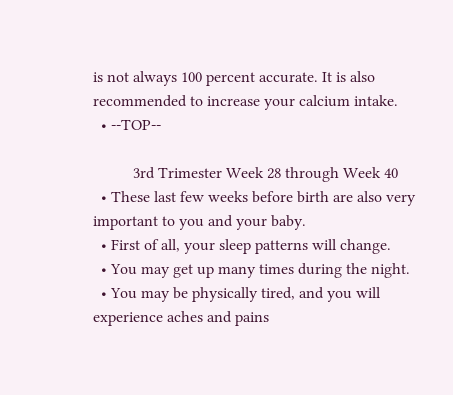is not always 100 percent accurate. It is also recommended to increase your calcium intake.
  • --TOP--

          3rd Trimester Week 28 through Week 40
  • These last few weeks before birth are also very important to you and your baby.
  • First of all, your sleep patterns will change.
  • You may get up many times during the night.
  • You may be physically tired, and you will experience aches and pains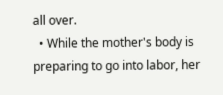all over.
  • While the mother's body is preparing to go into labor, her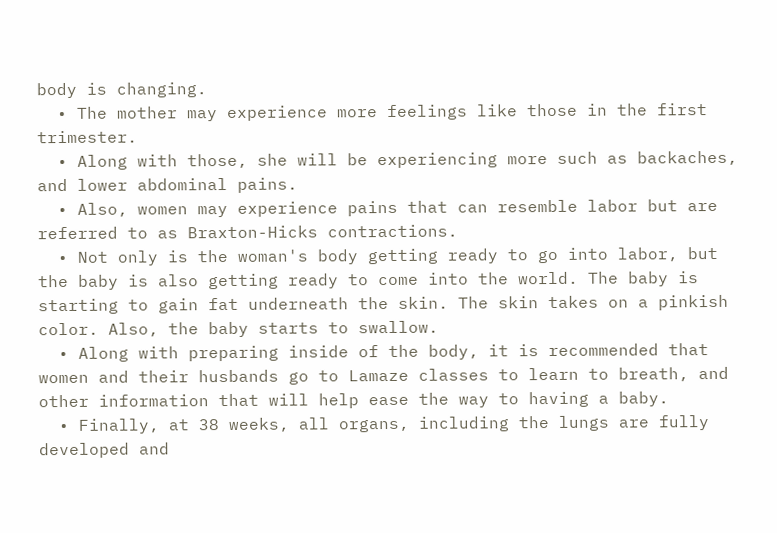body is changing.
  • The mother may experience more feelings like those in the first trimester.
  • Along with those, she will be experiencing more such as backaches, and lower abdominal pains.
  • Also, women may experience pains that can resemble labor but are referred to as Braxton-Hicks contractions.
  • Not only is the woman's body getting ready to go into labor, but the baby is also getting ready to come into the world. The baby is starting to gain fat underneath the skin. The skin takes on a pinkish color. Also, the baby starts to swallow.
  • Along with preparing inside of the body, it is recommended that women and their husbands go to Lamaze classes to learn to breath, and other information that will help ease the way to having a baby.
  • Finally, at 38 weeks, all organs, including the lungs are fully developed and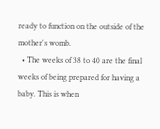ready to function on the outside of the mother's womb.
  • The weeks of 38 to 40 are the final weeks of being prepared for having a baby. This is when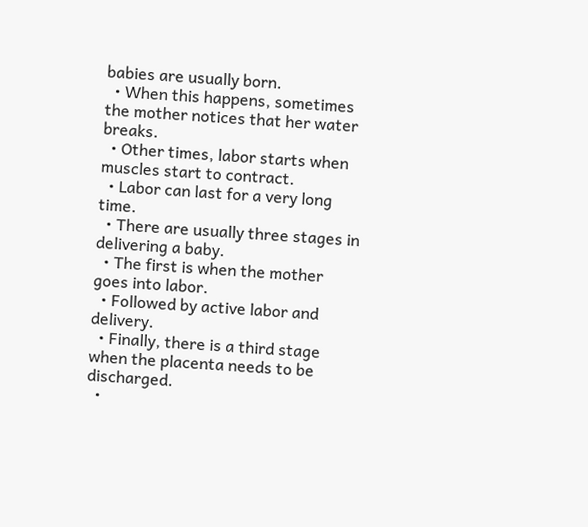babies are usually born.
  • When this happens, sometimes the mother notices that her water breaks.
  • Other times, labor starts when muscles start to contract.
  • Labor can last for a very long time.
  • There are usually three stages in delivering a baby.
  • The first is when the mother goes into labor.
  • Followed by active labor and delivery.
  • Finally, there is a third stage when the placenta needs to be discharged.
  •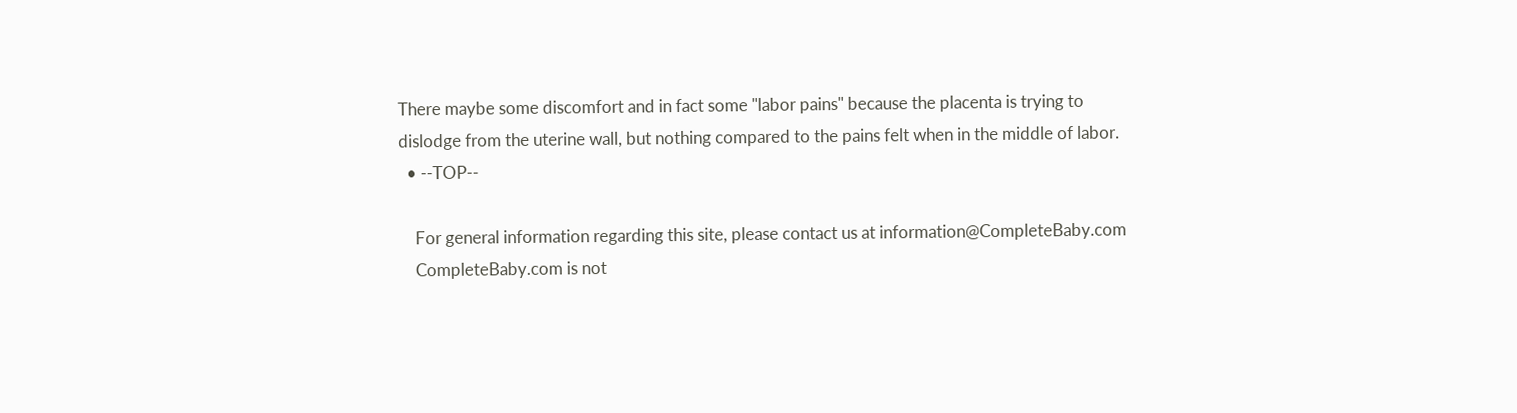There maybe some discomfort and in fact some "labor pains" because the placenta is trying to dislodge from the uterine wall, but nothing compared to the pains felt when in the middle of labor.
  • --TOP--

    For general information regarding this site, please contact us at information@CompleteBaby.com
    CompleteBaby.com is not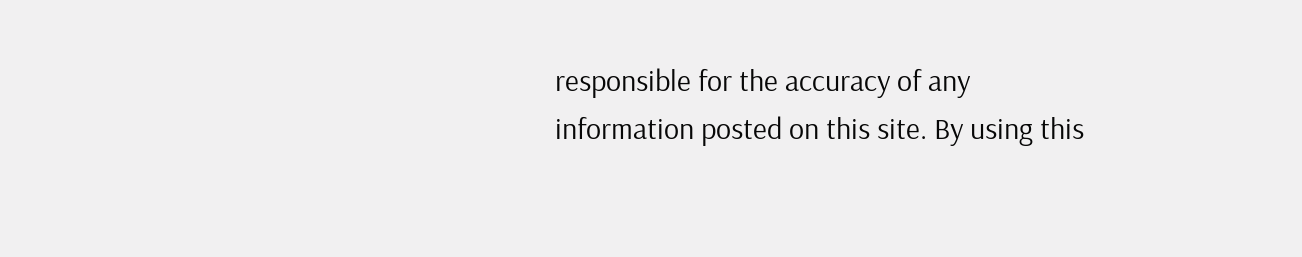responsible for the accuracy of any information posted on this site. By using this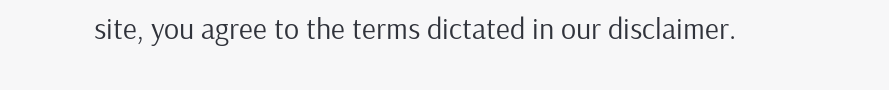site, you agree to the terms dictated in our disclaimer.